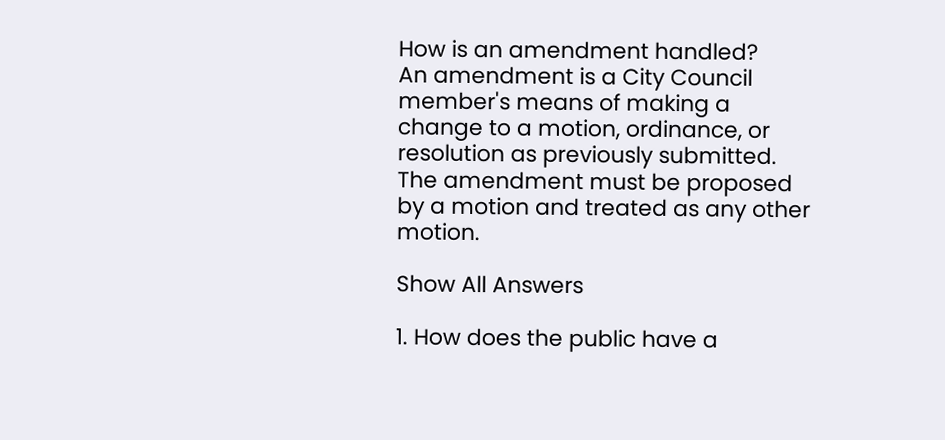How is an amendment handled?
An amendment is a City Council member's means of making a change to a motion, ordinance, or resolution as previously submitted. The amendment must be proposed by a motion and treated as any other motion.

Show All Answers

1. How does the public have a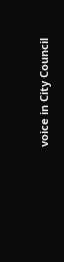voice in City Council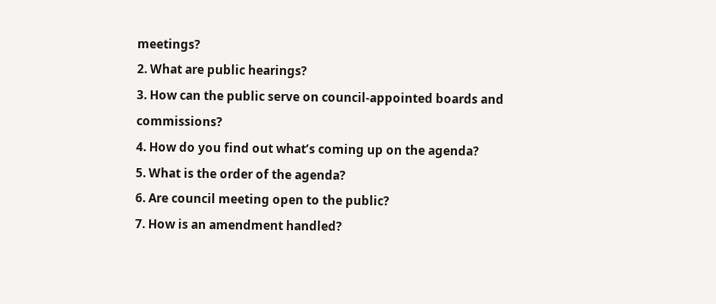meetings?
2. What are public hearings?
3. How can the public serve on council-appointed boards and commissions?
4. How do you find out what’s coming up on the agenda?
5. What is the order of the agenda?
6. Are council meeting open to the public?
7. How is an amendment handled?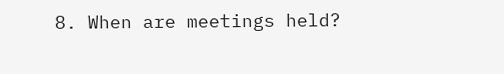8. When are meetings held?